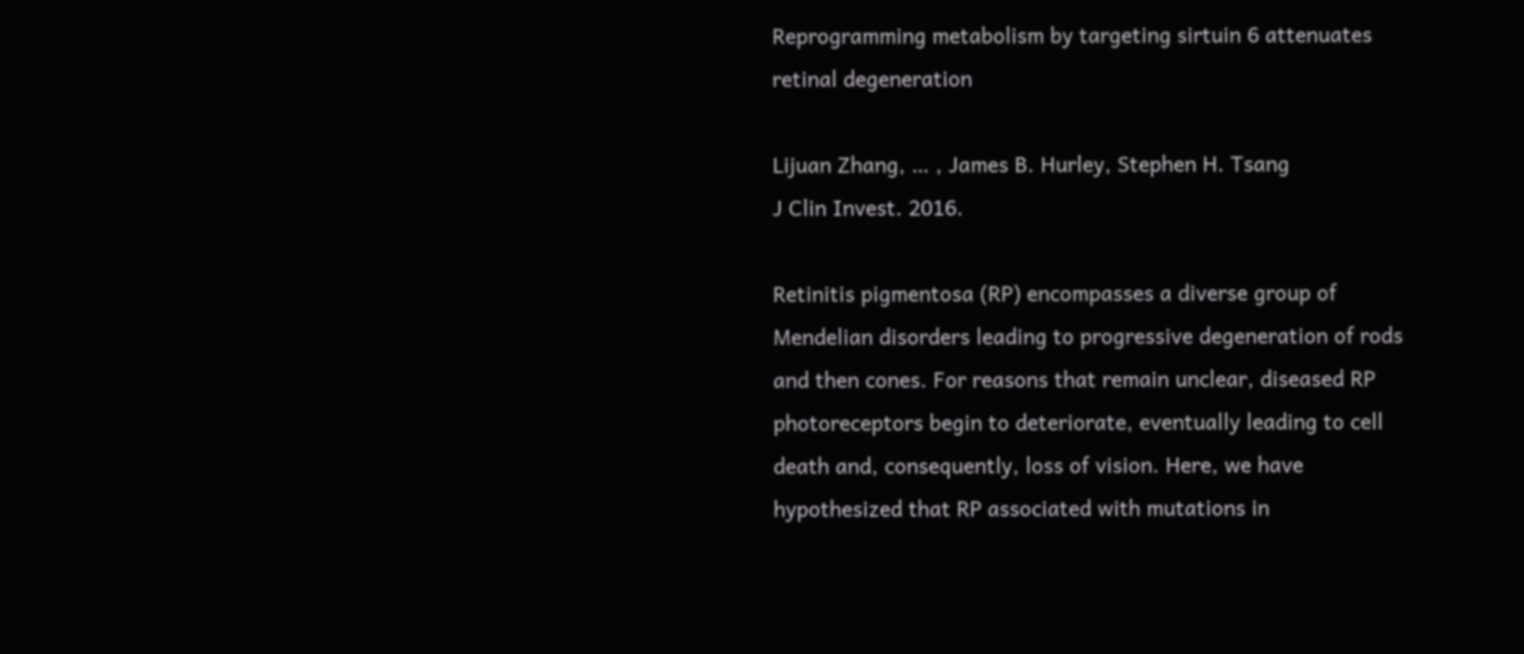Reprogramming metabolism by targeting sirtuin 6 attenuates retinal degeneration

Lijuan Zhang, … , James B. Hurley, Stephen H. Tsang
J Clin Invest. 2016.

Retinitis pigmentosa (RP) encompasses a diverse group of Mendelian disorders leading to progressive degeneration of rods and then cones. For reasons that remain unclear, diseased RP photoreceptors begin to deteriorate, eventually leading to cell death and, consequently, loss of vision. Here, we have hypothesized that RP associated with mutations in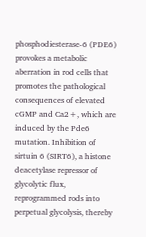phosphodiesterase-6 (PDE6) provokes a metabolic aberration in rod cells that promotes the pathological consequences of elevated cGMP and Ca2+, which are induced by the Pde6 mutation. Inhibition of sirtuin 6 (SIRT6), a histone deacetylase repressor of glycolytic flux, reprogrammed rods into perpetual glycolysis, thereby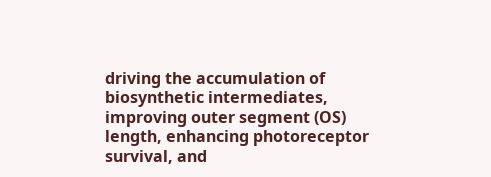driving the accumulation of biosynthetic intermediates, improving outer segment (OS) length, enhancing photoreceptor survival, and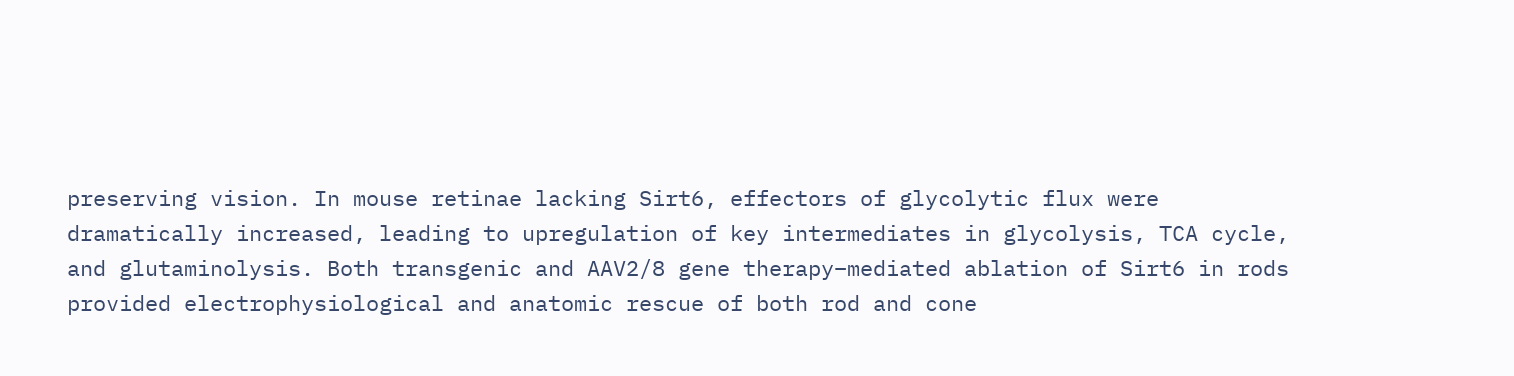preserving vision. In mouse retinae lacking Sirt6, effectors of glycolytic flux were dramatically increased, leading to upregulation of key intermediates in glycolysis, TCA cycle, and glutaminolysis. Both transgenic and AAV2/8 gene therapy–mediated ablation of Sirt6 in rods provided electrophysiological and anatomic rescue of both rod and cone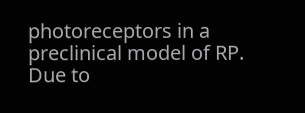photoreceptors in a preclinical model of RP. Due to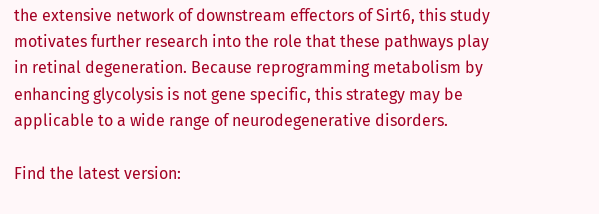the extensive network of downstream effectors of Sirt6, this study motivates further research into the role that these pathways play in retinal degeneration. Because reprogramming metabolism by enhancing glycolysis is not gene specific, this strategy may be applicable to a wide range of neurodegenerative disorders.

Find the latest version: